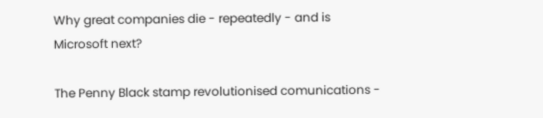Why great companies die - repeatedly - and is Microsoft next?

The Penny Black stamp revolutionised comunications -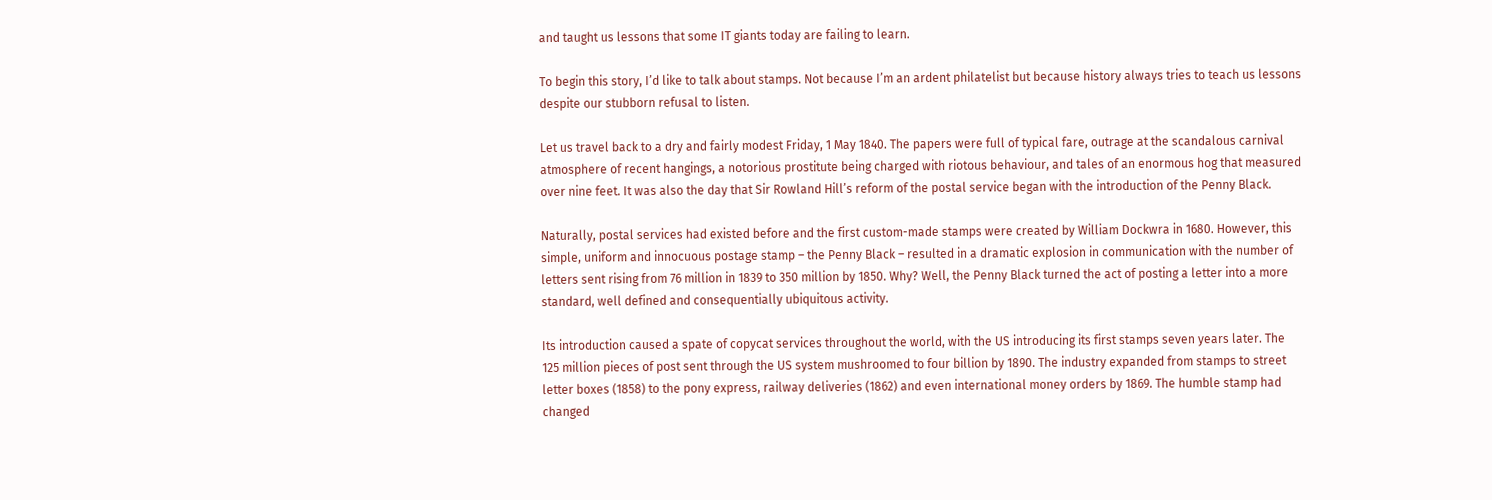and taught us lessons that some IT giants today are failing to learn.

To begin this story, I’d like to talk about stamps. Not because I’m an ardent philatelist but because history always tries to teach us lessons despite our stubborn refusal to listen.

Let us travel back to a dry and fairly modest Friday, 1 May 1840. The papers were full of typical fare, outrage at the scandalous carnival atmosphere of recent hangings, a notorious prostitute being charged with riotous behaviour, and tales of an enormous hog that measured over nine feet. It was also the day that Sir Rowland Hill’s reform of the postal service began with the introduction of the Penny Black.

Naturally, postal services had existed before and the first custom-made stamps were created by William Dockwra in 1680. However, this simple, uniform and innocuous postage stamp – the Penny Black – resulted in a dramatic explosion in communication with the number of letters sent rising from 76 million in 1839 to 350 million by 1850. Why? Well, the Penny Black turned the act of posting a letter into a more standard, well defined and consequentially ubiquitous activity.

Its introduction caused a spate of copycat services throughout the world, with the US introducing its first stamps seven years later. The 125 million pieces of post sent through the US system mushroomed to four billion by 1890. The industry expanded from stamps to street letter boxes (1858) to the pony express, railway deliveries (1862) and even international money orders by 1869. The humble stamp had changed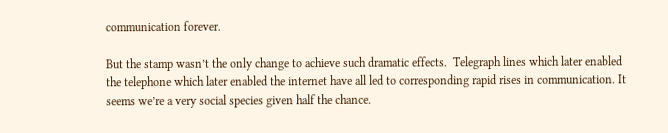communication forever.

But the stamp wasn’t the only change to achieve such dramatic effects.  Telegraph lines which later enabled the telephone which later enabled the internet have all led to corresponding rapid rises in communication. It seems we’re a very social species given half the chance.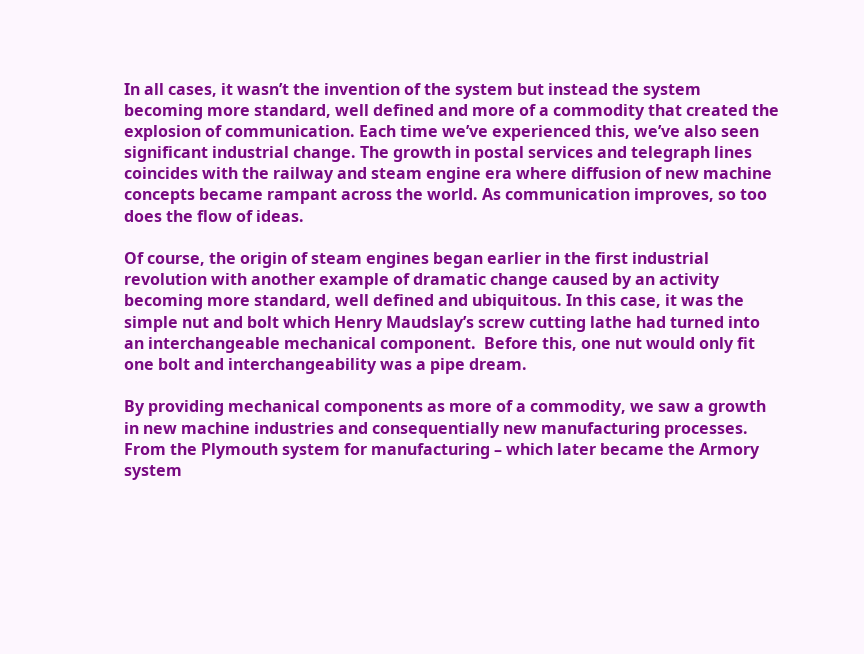In all cases, it wasn’t the invention of the system but instead the system becoming more standard, well defined and more of a commodity that created the explosion of communication. Each time we’ve experienced this, we’ve also seen significant industrial change. The growth in postal services and telegraph lines coincides with the railway and steam engine era where diffusion of new machine concepts became rampant across the world. As communication improves, so too does the flow of ideas.

Of course, the origin of steam engines began earlier in the first industrial revolution with another example of dramatic change caused by an activity becoming more standard, well defined and ubiquitous. In this case, it was the simple nut and bolt which Henry Maudslay’s screw cutting lathe had turned into an interchangeable mechanical component.  Before this, one nut would only fit one bolt and interchangeability was a pipe dream.

By providing mechanical components as more of a commodity, we saw a growth in new machine industries and consequentially new manufacturing processes. From the Plymouth system for manufacturing – which later became the Armory system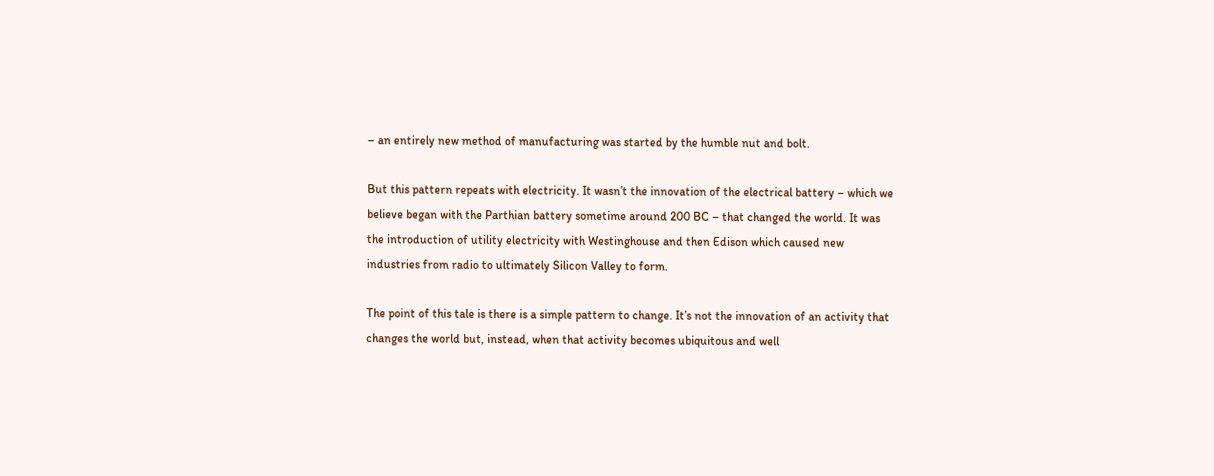– an entirely new method of manufacturing was started by the humble nut and bolt.

But this pattern repeats with electricity. It wasn’t the innovation of the electrical battery – which we believe began with the Parthian battery sometime around 200 BC – that changed the world. It was the introduction of utility electricity with Westinghouse and then Edison which caused new industries from radio to ultimately Silicon Valley to form.

The point of this tale is there is a simple pattern to change. It’s not the innovation of an activity that changes the world but, instead, when that activity becomes ubiquitous and well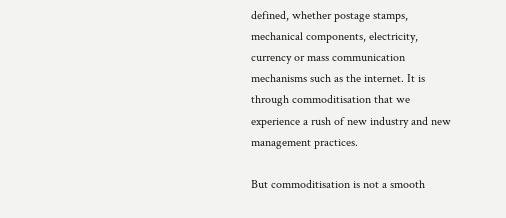defined, whether postage stamps, mechanical components, electricity, currency or mass communication mechanisms such as the internet. It is through commoditisation that we experience a rush of new industry and new management practices.

But commoditisation is not a smooth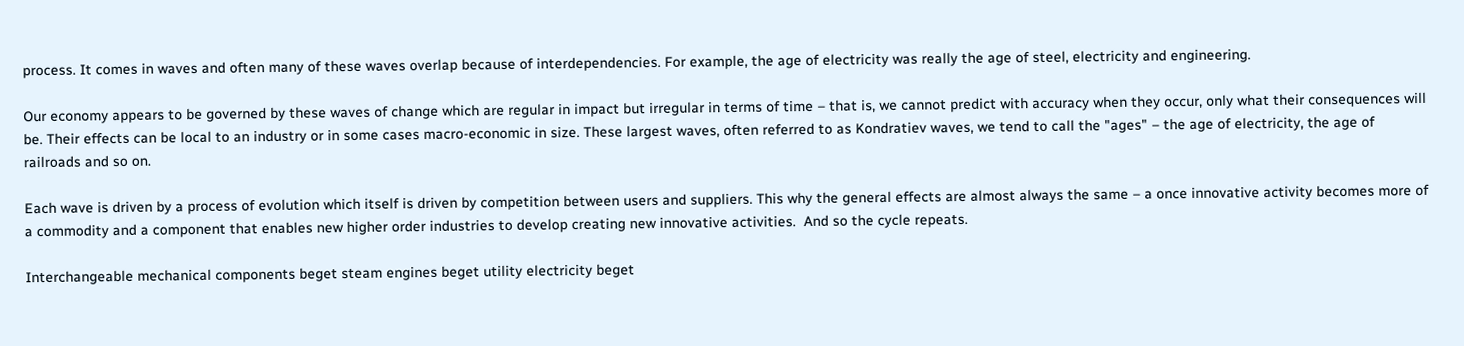process. It comes in waves and often many of these waves overlap because of interdependencies. For example, the age of electricity was really the age of steel, electricity and engineering.

Our economy appears to be governed by these waves of change which are regular in impact but irregular in terms of time – that is, we cannot predict with accuracy when they occur, only what their consequences will be. Their effects can be local to an industry or in some cases macro-economic in size. These largest waves, often referred to as Kondratiev waves, we tend to call the "ages" – the age of electricity, the age of railroads and so on.

Each wave is driven by a process of evolution which itself is driven by competition between users and suppliers. This why the general effects are almost always the same – a once innovative activity becomes more of a commodity and a component that enables new higher order industries to develop creating new innovative activities.  And so the cycle repeats.

Interchangeable mechanical components beget steam engines beget utility electricity beget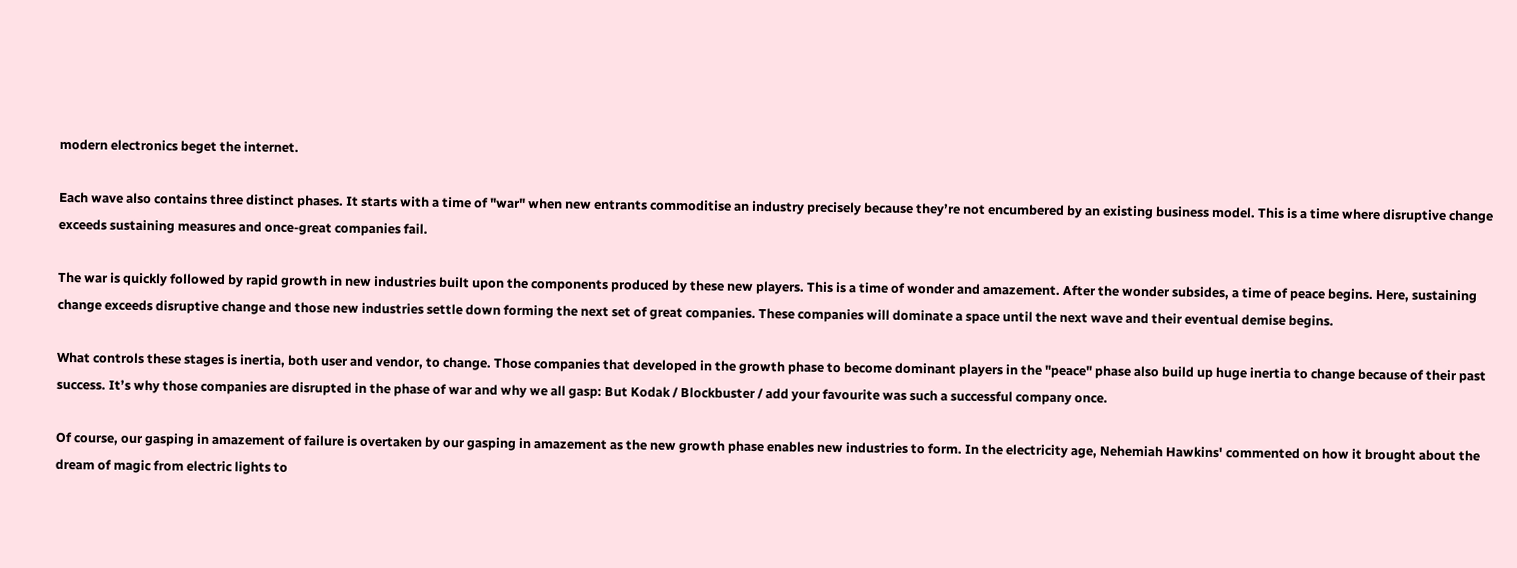modern electronics beget the internet.

Each wave also contains three distinct phases. It starts with a time of "war" when new entrants commoditise an industry precisely because they’re not encumbered by an existing business model. This is a time where disruptive change exceeds sustaining measures and once-great companies fail.

The war is quickly followed by rapid growth in new industries built upon the components produced by these new players. This is a time of wonder and amazement. After the wonder subsides, a time of peace begins. Here, sustaining change exceeds disruptive change and those new industries settle down forming the next set of great companies. These companies will dominate a space until the next wave and their eventual demise begins.

What controls these stages is inertia, both user and vendor, to change. Those companies that developed in the growth phase to become dominant players in the "peace" phase also build up huge inertia to change because of their past success. It’s why those companies are disrupted in the phase of war and why we all gasp: But Kodak / Blockbuster / add your favourite was such a successful company once.

Of course, our gasping in amazement of failure is overtaken by our gasping in amazement as the new growth phase enables new industries to form. In the electricity age, Nehemiah Hawkins' commented on how it brought about the dream of magic from electric lights to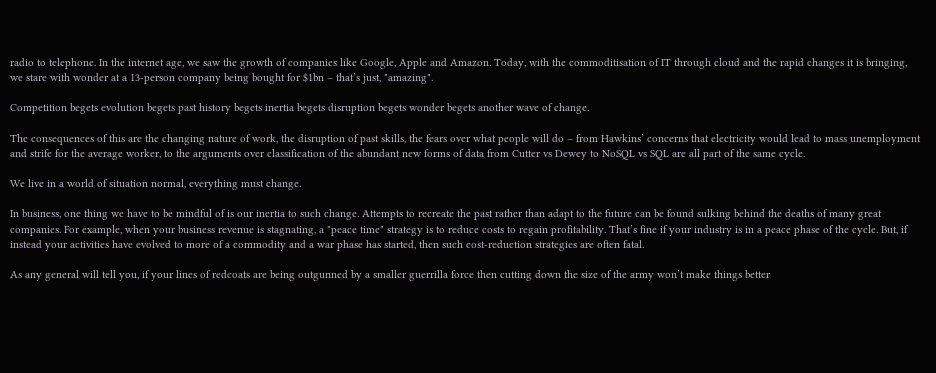radio to telephone. In the internet age, we saw the growth of companies like Google, Apple and Amazon. Today, with the commoditisation of IT through cloud and the rapid changes it is bringing, we stare with wonder at a 13-person company being bought for $1bn – that’s just, "amazing".

Competition begets evolution begets past history begets inertia begets disruption begets wonder begets another wave of change.

The consequences of this are the changing nature of work, the disruption of past skills, the fears over what people will do – from Hawkins’ concerns that electricity would lead to mass unemployment and strife for the average worker, to the arguments over classification of the abundant new forms of data from Cutter vs Dewey to NoSQL vs SQL are all part of the same cycle.

We live in a world of situation normal, everything must change.

In business, one thing we have to be mindful of is our inertia to such change. Attempts to recreate the past rather than adapt to the future can be found sulking behind the deaths of many great companies. For example, when your business revenue is stagnating, a "peace time" strategy is to reduce costs to regain profitability. That’s fine if your industry is in a peace phase of the cycle. But, if instead your activities have evolved to more of a commodity and a war phase has started, then such cost-reduction strategies are often fatal.

As any general will tell you, if your lines of redcoats are being outgunned by a smaller guerrilla force then cutting down the size of the army won’t make things better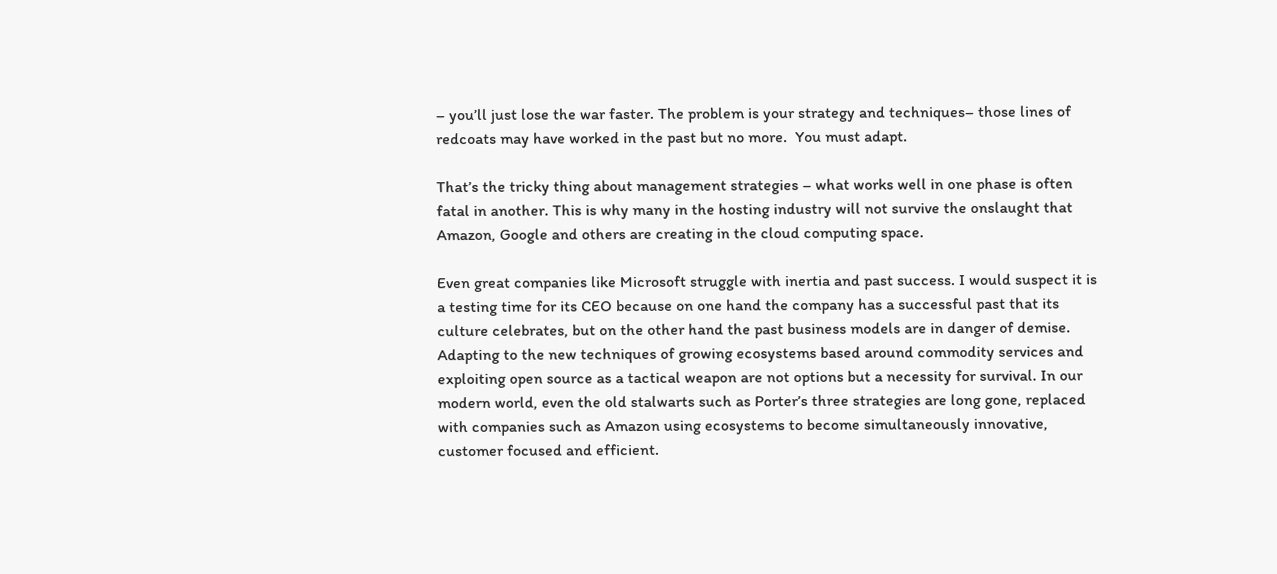– you’ll just lose the war faster. The problem is your strategy and techniques– those lines of redcoats may have worked in the past but no more.  You must adapt.

That’s the tricky thing about management strategies – what works well in one phase is often fatal in another. This is why many in the hosting industry will not survive the onslaught that Amazon, Google and others are creating in the cloud computing space.

Even great companies like Microsoft struggle with inertia and past success. I would suspect it is a testing time for its CEO because on one hand the company has a successful past that its culture celebrates, but on the other hand the past business models are in danger of demise. Adapting to the new techniques of growing ecosystems based around commodity services and exploiting open source as a tactical weapon are not options but a necessity for survival. In our modern world, even the old stalwarts such as Porter’s three strategies are long gone, replaced with companies such as Amazon using ecosystems to become simultaneously innovative, customer focused and efficient.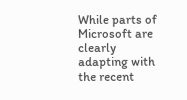While parts of Microsoft are clearly adapting with the recent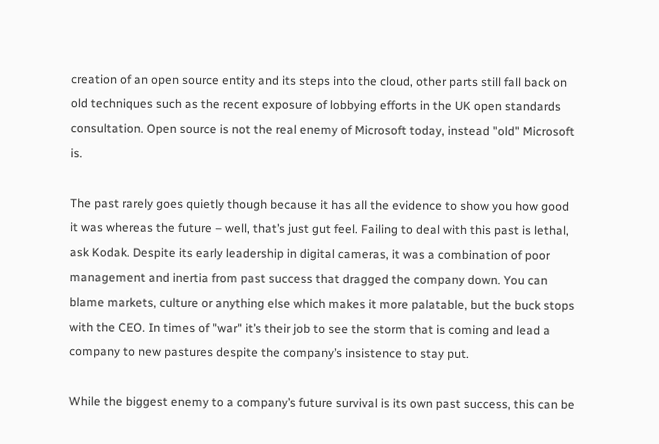creation of an open source entity and its steps into the cloud, other parts still fall back on old techniques such as the recent exposure of lobbying efforts in the UK open standards consultation. Open source is not the real enemy of Microsoft today, instead "old" Microsoft is.

The past rarely goes quietly though because it has all the evidence to show you how good it was whereas the future – well, that’s just gut feel. Failing to deal with this past is lethal, ask Kodak. Despite its early leadership in digital cameras, it was a combination of poor management and inertia from past success that dragged the company down. You can blame markets, culture or anything else which makes it more palatable, but the buck stops with the CEO. In times of "war" it’s their job to see the storm that is coming and lead a company to new pastures despite the company’s insistence to stay put.

While the biggest enemy to a company’s future survival is its own past success, this can be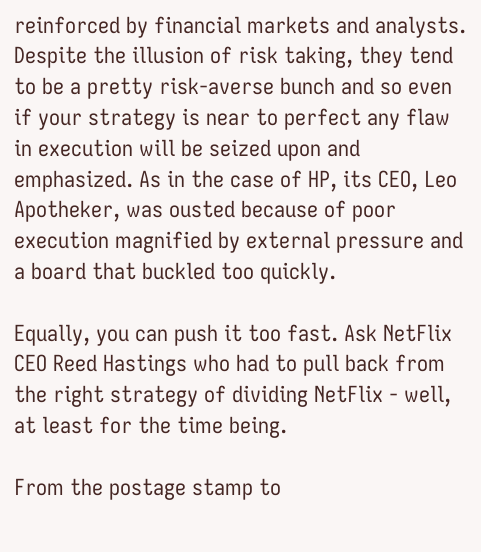reinforced by financial markets and analysts. Despite the illusion of risk taking, they tend to be a pretty risk-averse bunch and so even if your strategy is near to perfect any flaw in execution will be seized upon and emphasized. As in the case of HP, its CEO, Leo Apotheker, was ousted because of poor execution magnified by external pressure and a board that buckled too quickly.

Equally, you can push it too fast. Ask NetFlix CEO Reed Hastings who had to pull back from the right strategy of dividing NetFlix - well, at least for the time being.

From the postage stamp to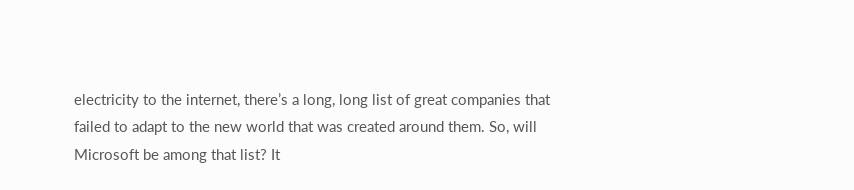electricity to the internet, there’s a long, long list of great companies that failed to adapt to the new world that was created around them. So, will Microsoft be among that list? It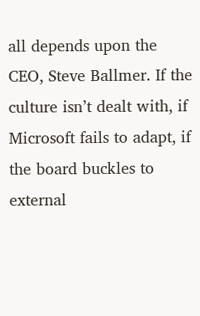all depends upon the CEO, Steve Ballmer. If the culture isn’t dealt with, if Microsoft fails to adapt, if the board buckles to external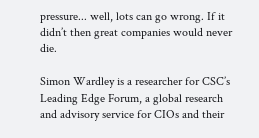pressure... well, lots can go wrong. If it didn’t then great companies would never die.

Simon Wardley is a researcher for CSC’s Leading Edge Forum, a global research and advisory service for CIOs and their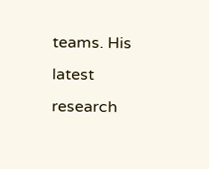teams. His latest research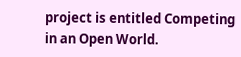project is entitled Competing in an Open World.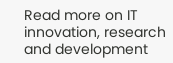Read more on IT innovation, research and development